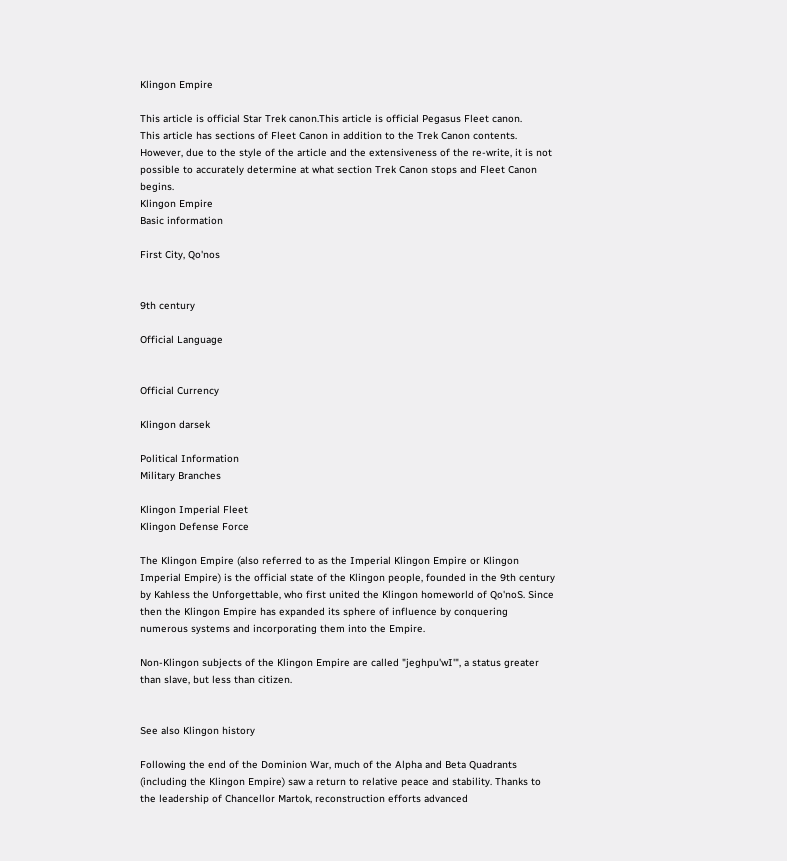Klingon Empire

This article is official Star Trek canon.This article is official Pegasus Fleet canon.
This article has sections of Fleet Canon in addition to the Trek Canon contents. However, due to the style of the article and the extensiveness of the re-write, it is not possible to accurately determine at what section Trek Canon stops and Fleet Canon begins.
Klingon Empire
Basic information

First City, Qo'nos


9th century

Official Language


Official Currency

Klingon darsek

Political Information
Military Branches

Klingon Imperial Fleet
Klingon Defense Force

The Klingon Empire (also referred to as the Imperial Klingon Empire or Klingon Imperial Empire) is the official state of the Klingon people, founded in the 9th century by Kahless the Unforgettable, who first united the Klingon homeworld of Qo'noS. Since then the Klingon Empire has expanded its sphere of influence by conquering numerous systems and incorporating them into the Empire.

Non-Klingon subjects of the Klingon Empire are called "jeghpu'wI'", a status greater than slave, but less than citizen.


See also Klingon history

Following the end of the Dominion War, much of the Alpha and Beta Quadrants (including the Klingon Empire) saw a return to relative peace and stability. Thanks to the leadership of Chancellor Martok, reconstruction efforts advanced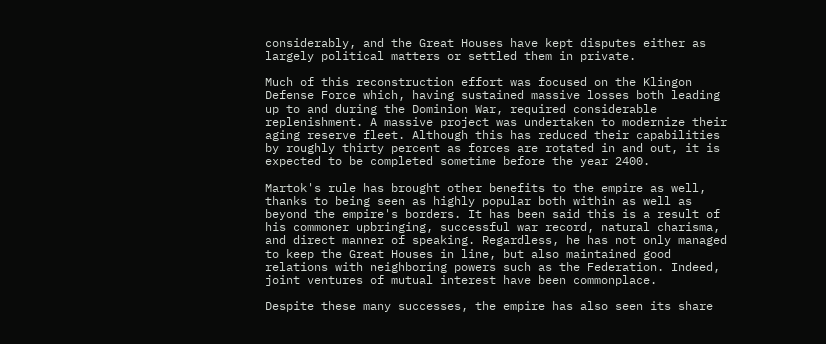considerably, and the Great Houses have kept disputes either as largely political matters or settled them in private.

Much of this reconstruction effort was focused on the Klingon Defense Force which, having sustained massive losses both leading up to and during the Dominion War, required considerable replenishment. A massive project was undertaken to modernize their aging reserve fleet. Although this has reduced their capabilities by roughly thirty percent as forces are rotated in and out, it is expected to be completed sometime before the year 2400.

Martok's rule has brought other benefits to the empire as well, thanks to being seen as highly popular both within as well as beyond the empire's borders. It has been said this is a result of his commoner upbringing, successful war record, natural charisma, and direct manner of speaking. Regardless, he has not only managed to keep the Great Houses in line, but also maintained good relations with neighboring powers such as the Federation. Indeed, joint ventures of mutual interest have been commonplace.

Despite these many successes, the empire has also seen its share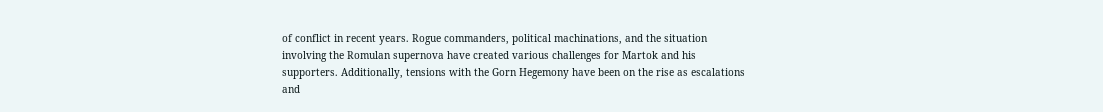of conflict in recent years. Rogue commanders, political machinations, and the situation involving the Romulan supernova have created various challenges for Martok and his supporters. Additionally, tensions with the Gorn Hegemony have been on the rise as escalations and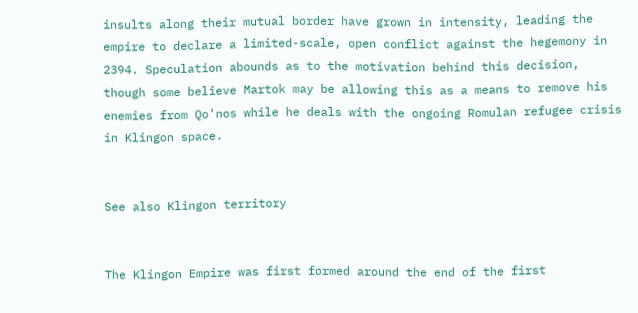insults along their mutual border have grown in intensity, leading the empire to declare a limited-scale, open conflict against the hegemony in 2394. Speculation abounds as to the motivation behind this decision, though some believe Martok may be allowing this as a means to remove his enemies from Qo'nos while he deals with the ongoing Romulan refugee crisis in Klingon space.


See also Klingon territory


The Klingon Empire was first formed around the end of the first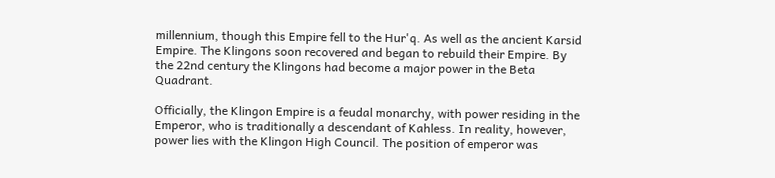millennium, though this Empire fell to the Hur'q. As well as the ancient Karsid Empire. The Klingons soon recovered and began to rebuild their Empire. By the 22nd century the Klingons had become a major power in the Beta Quadrant.

Officially, the Klingon Empire is a feudal monarchy, with power residing in the Emperor, who is traditionally a descendant of Kahless. In reality, however, power lies with the Klingon High Council. The position of emperor was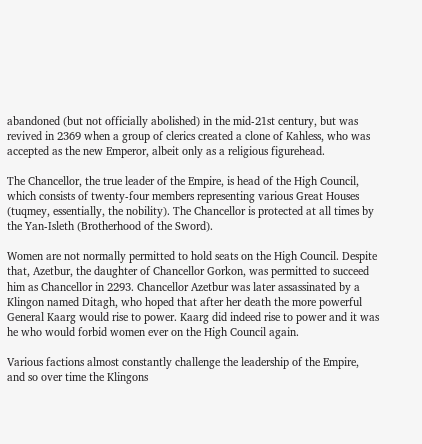abandoned (but not officially abolished) in the mid-21st century, but was revived in 2369 when a group of clerics created a clone of Kahless, who was accepted as the new Emperor, albeit only as a religious figurehead.

The Chancellor, the true leader of the Empire, is head of the High Council, which consists of twenty-four members representing various Great Houses (tuqmey, essentially, the nobility). The Chancellor is protected at all times by the Yan-Isleth (Brotherhood of the Sword).

Women are not normally permitted to hold seats on the High Council. Despite that, Azetbur, the daughter of Chancellor Gorkon, was permitted to succeed him as Chancellor in 2293. Chancellor Azetbur was later assassinated by a Klingon named Ditagh, who hoped that after her death the more powerful General Kaarg would rise to power. Kaarg did indeed rise to power and it was he who would forbid women ever on the High Council again.

Various factions almost constantly challenge the leadership of the Empire, and so over time the Klingons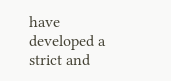have developed a strict and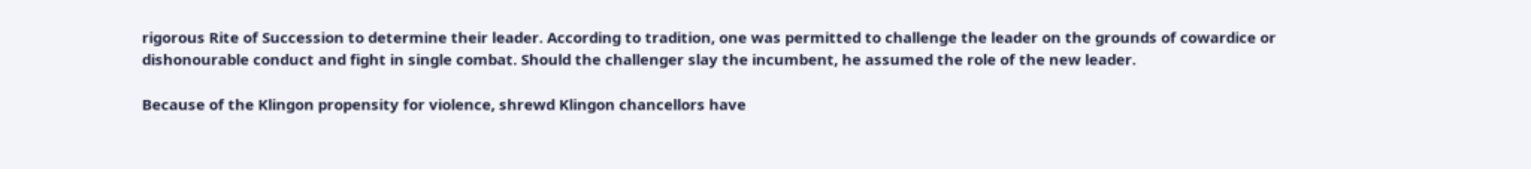rigorous Rite of Succession to determine their leader. According to tradition, one was permitted to challenge the leader on the grounds of cowardice or dishonourable conduct and fight in single combat. Should the challenger slay the incumbent, he assumed the role of the new leader.

Because of the Klingon propensity for violence, shrewd Klingon chancellors have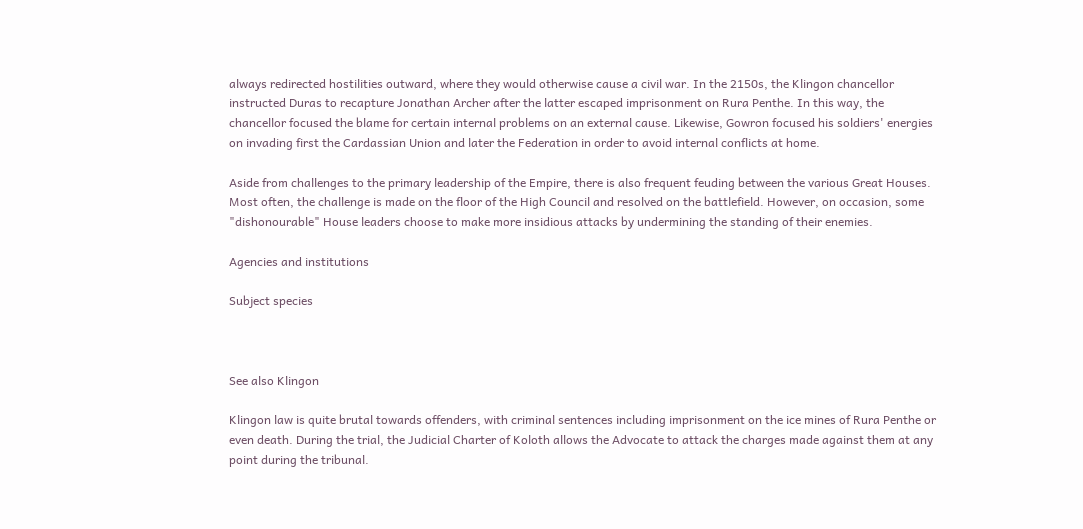always redirected hostilities outward, where they would otherwise cause a civil war. In the 2150s, the Klingon chancellor instructed Duras to recapture Jonathan Archer after the latter escaped imprisonment on Rura Penthe. In this way, the chancellor focused the blame for certain internal problems on an external cause. Likewise, Gowron focused his soldiers' energies on invading first the Cardassian Union and later the Federation in order to avoid internal conflicts at home.

Aside from challenges to the primary leadership of the Empire, there is also frequent feuding between the various Great Houses. Most often, the challenge is made on the floor of the High Council and resolved on the battlefield. However, on occasion, some "dishonourable" House leaders choose to make more insidious attacks by undermining the standing of their enemies.

Agencies and institutions

Subject species



See also Klingon

Klingon law is quite brutal towards offenders, with criminal sentences including imprisonment on the ice mines of Rura Penthe or even death. During the trial, the Judicial Charter of Koloth allows the Advocate to attack the charges made against them at any point during the tribunal.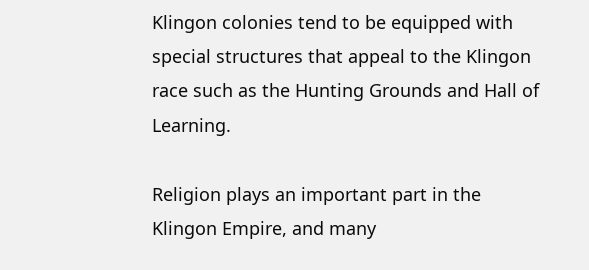Klingon colonies tend to be equipped with special structures that appeal to the Klingon race such as the Hunting Grounds and Hall of Learning.

Religion plays an important part in the Klingon Empire, and many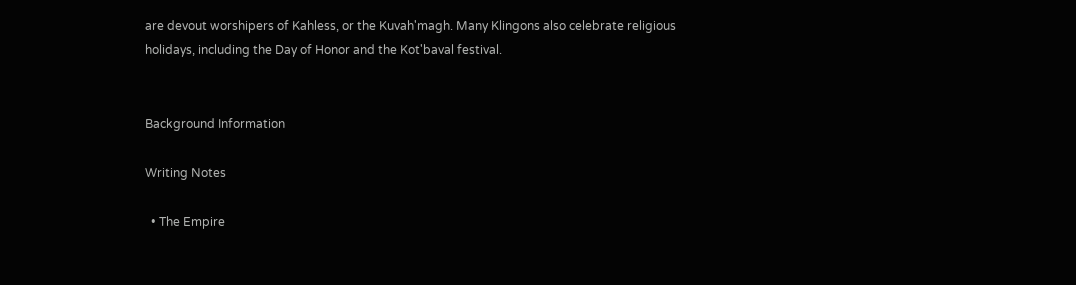are devout worshipers of Kahless, or the Kuvah'magh. Many Klingons also celebrate religious holidays, including the Day of Honor and the Kot'baval festival.


Background Information

Writing Notes

  • The Empire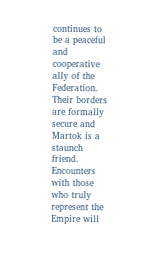continues to be a peaceful and cooperative ally of the Federation. Their borders are formally secure and Martok is a staunch friend. Encounters with those who truly represent the Empire will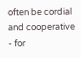often be cordial and cooperative - for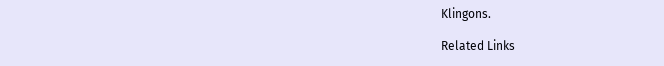Klingons.

Related Links